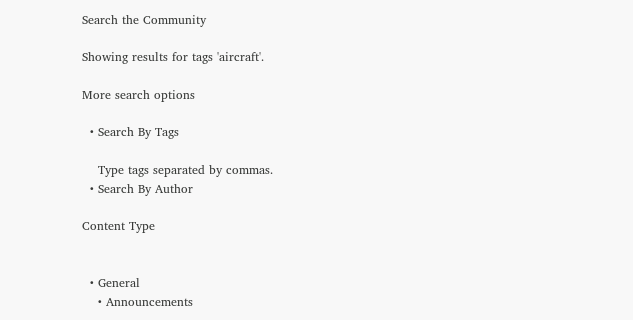Search the Community

Showing results for tags 'aircraft'.

More search options

  • Search By Tags

    Type tags separated by commas.
  • Search By Author

Content Type


  • General
    • Announcements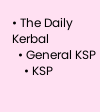• The Daily Kerbal
  • General KSP
    • KSP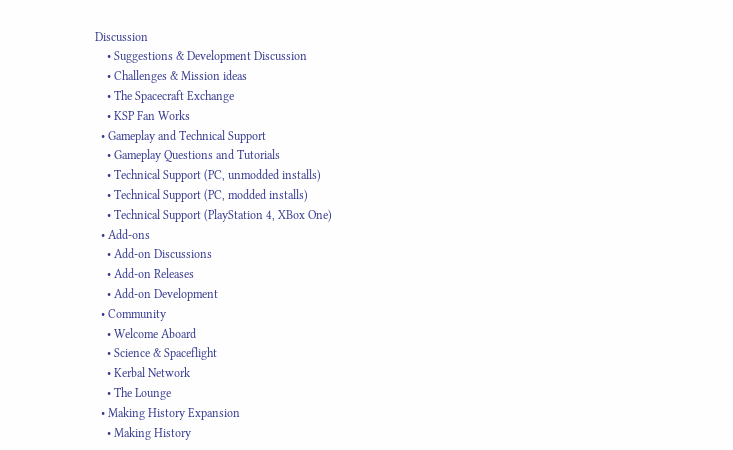Discussion
    • Suggestions & Development Discussion
    • Challenges & Mission ideas
    • The Spacecraft Exchange
    • KSP Fan Works
  • Gameplay and Technical Support
    • Gameplay Questions and Tutorials
    • Technical Support (PC, unmodded installs)
    • Technical Support (PC, modded installs)
    • Technical Support (PlayStation 4, XBox One)
  • Add-ons
    • Add-on Discussions
    • Add-on Releases
    • Add-on Development
  • Community
    • Welcome Aboard
    • Science & Spaceflight
    • Kerbal Network
    • The Lounge
  • Making History Expansion
    • Making History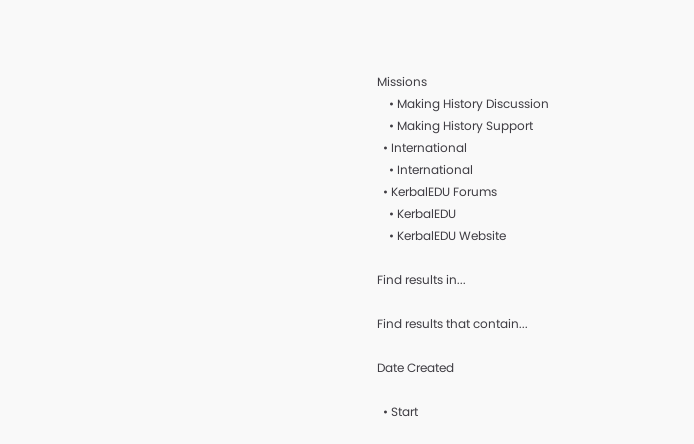Missions
    • Making History Discussion
    • Making History Support
  • International
    • International
  • KerbalEDU Forums
    • KerbalEDU
    • KerbalEDU Website

Find results in...

Find results that contain...

Date Created

  • Start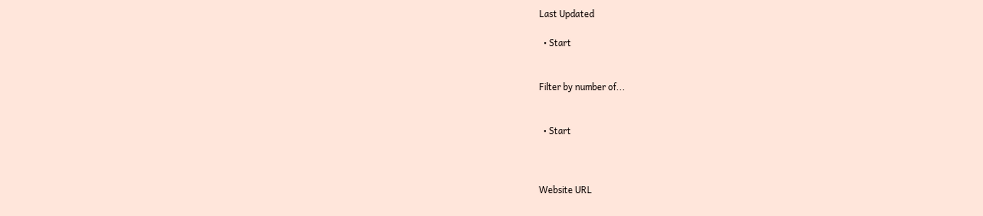Last Updated

  • Start


Filter by number of...


  • Start



Website URL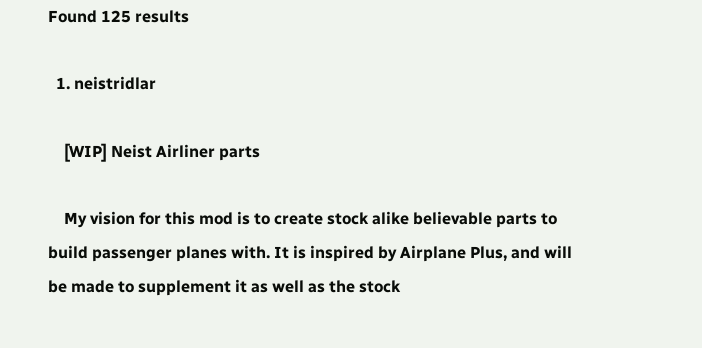Found 125 results

  1. neistridlar

    [WIP] Neist Airliner parts

    My vision for this mod is to create stock alike believable parts to build passenger planes with. It is inspired by Airplane Plus, and will be made to supplement it as well as the stock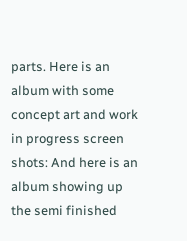parts. Here is an album with some concept art and work in progress screen shots: And here is an album showing up the semi finished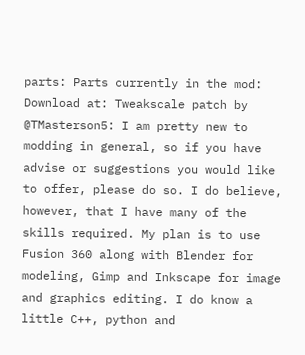parts: Parts currently in the mod: Download at: Tweakscale patch by @TMasterson5: I am pretty new to modding in general, so if you have advise or suggestions you would like to offer, please do so. I do believe, however, that I have many of the skills required. My plan is to use Fusion 360 along with Blender for modeling, Gimp and Inkscape for image and graphics editing. I do know a little C++, python and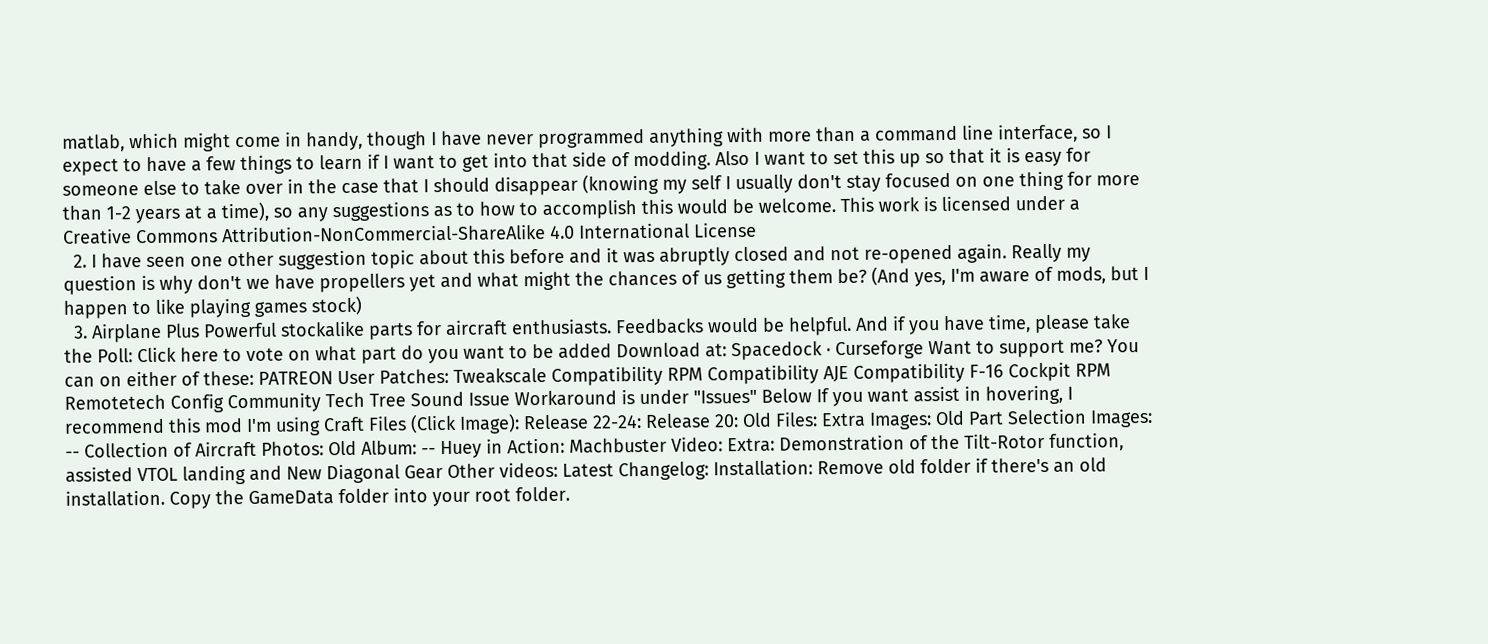matlab, which might come in handy, though I have never programmed anything with more than a command line interface, so I expect to have a few things to learn if I want to get into that side of modding. Also I want to set this up so that it is easy for someone else to take over in the case that I should disappear (knowing my self I usually don't stay focused on one thing for more than 1-2 years at a time), so any suggestions as to how to accomplish this would be welcome. This work is licensed under a Creative Commons Attribution-NonCommercial-ShareAlike 4.0 International License
  2. I have seen one other suggestion topic about this before and it was abruptly closed and not re-opened again. Really my question is why don't we have propellers yet and what might the chances of us getting them be? (And yes, I'm aware of mods, but I happen to like playing games stock)
  3. Airplane Plus Powerful stockalike parts for aircraft enthusiasts. Feedbacks would be helpful. And if you have time, please take the Poll: Click here to vote on what part do you want to be added Download at: Spacedock · Curseforge Want to support me? You can on either of these: PATREON User Patches: Tweakscale Compatibility RPM Compatibility AJE Compatibility F-16 Cockpit RPM Remotetech Config Community Tech Tree Sound Issue Workaround is under "Issues" Below If you want assist in hovering, I recommend this mod I'm using Craft Files (Click Image): Release 22-24: Release 20: Old Files: Extra Images: Old Part Selection Images: -- Collection of Aircraft Photos: Old Album: -- Huey in Action: Machbuster Video: Extra: Demonstration of the Tilt-Rotor function, assisted VTOL landing and New Diagonal Gear Other videos: Latest Changelog: Installation: Remove old folder if there's an old installation. Copy the GameData folder into your root folder.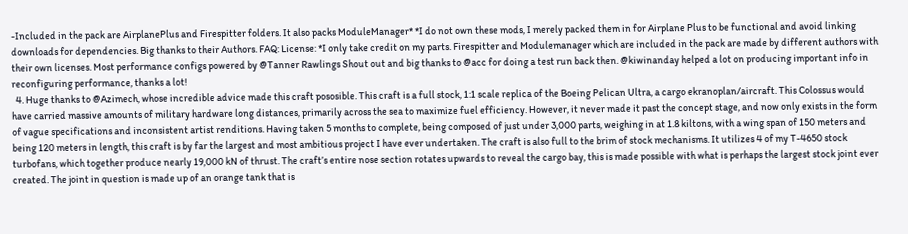-Included in the pack are AirplanePlus and Firespitter folders. It also packs ModuleManager* *I do not own these mods, I merely packed them in for Airplane Plus to be functional and avoid linking downloads for dependencies. Big thanks to their Authors. FAQ: License: *I only take credit on my parts. Firespitter and Modulemanager which are included in the pack are made by different authors with their own licenses. Most performance configs powered by @Tanner Rawlings Shout out and big thanks to @acc for doing a test run back then. @kiwinanday helped a lot on producing important info in reconfiguring performance, thanks a lot!
  4. Huge thanks to @Azimech, whose incredible advice made this craft pososible. This craft is a full stock, 1:1 scale replica of the Boeing Pelican Ultra, a cargo ekranoplan/aircraft. This Colossus would have carried massive amounts of military hardware long distances, primarily across the sea to maximize fuel efficiency. However, it never made it past the concept stage, and now only exists in the form of vague specifications and inconsistent artist renditions. Having taken 5 months to complete, being composed of just under 3,000 parts, weighing in at 1.8 kiltons, with a wing span of 150 meters and being 120 meters in length, this craft is by far the largest and most ambitious project I have ever undertaken. The craft is also full to the brim of stock mechanisms. It utilizes 4 of my T-4650 stock turbofans, which together produce nearly 19,000 kN of thrust. The craft’s entire nose section rotates upwards to reveal the cargo bay, this is made possible with what is perhaps the largest stock joint ever created. The joint in question is made up of an orange tank that is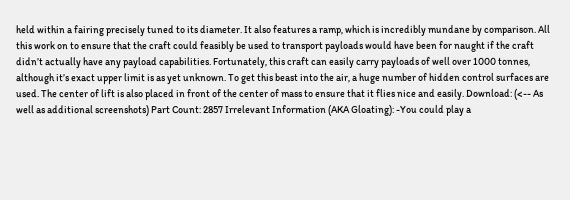held within a fairing precisely tuned to its diameter. It also features a ramp, which is incredibly mundane by comparison. All this work on to ensure that the craft could feasibly be used to transport payloads would have been for naught if the craft didn’t actually have any payload capabilities. Fortunately, this craft can easily carry payloads of well over 1000 tonnes, although it’s exact upper limit is as yet unknown. To get this beast into the air, a huge number of hidden control surfaces are used. The center of lift is also placed in front of the center of mass to ensure that it flies nice and easily. Download: (<-- As well as additional screenshots) Part Count: 2857 Irrelevant Information (AKA Gloating): -You could play a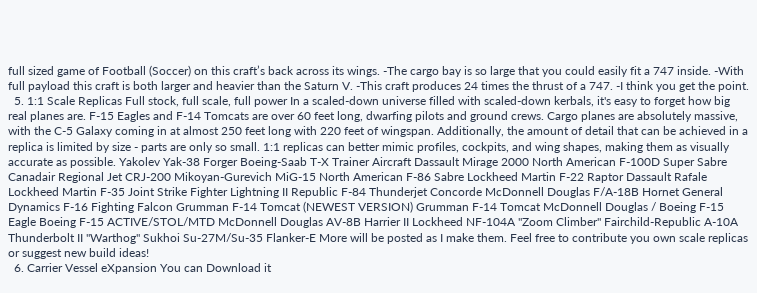full sized game of Football (Soccer) on this craft’s back across its wings. -The cargo bay is so large that you could easily fit a 747 inside. -With full payload this craft is both larger and heavier than the Saturn V. -This craft produces 24 times the thrust of a 747. -I think you get the point.
  5. 1:1 Scale Replicas Full stock, full scale, full power In a scaled-down universe filled with scaled-down kerbals, it's easy to forget how big real planes are. F-15 Eagles and F-14 Tomcats are over 60 feet long, dwarfing pilots and ground crews. Cargo planes are absolutely massive, with the C-5 Galaxy coming in at almost 250 feet long with 220 feet of wingspan. Additionally, the amount of detail that can be achieved in a replica is limited by size - parts are only so small. 1:1 replicas can better mimic profiles, cockpits, and wing shapes, making them as visually accurate as possible. Yakolev Yak-38 Forger Boeing-Saab T-X Trainer Aircraft Dassault Mirage 2000 North American F-100D Super Sabre Canadair Regional Jet CRJ-200 Mikoyan-Gurevich MiG-15 North American F-86 Sabre Lockheed Martin F-22 Raptor Dassault Rafale Lockheed Martin F-35 Joint Strike Fighter Lightning II Republic F-84 Thunderjet Concorde McDonnell Douglas F/A-18B Hornet General Dynamics F-16 Fighting Falcon Grumman F-14 Tomcat (NEWEST VERSION) Grumman F-14 Tomcat McDonnell Douglas / Boeing F-15 Eagle Boeing F-15 ACTIVE/STOL/MTD McDonnell Douglas AV-8B Harrier II Lockheed NF-104A "Zoom Climber" Fairchild-Republic A-10A Thunderbolt II "Warthog" Sukhoi Su-27M/Su-35 Flanker-E More will be posted as I make them. Feel free to contribute you own scale replicas or suggest new build ideas!
  6. Carrier Vessel eXpansion You can Download it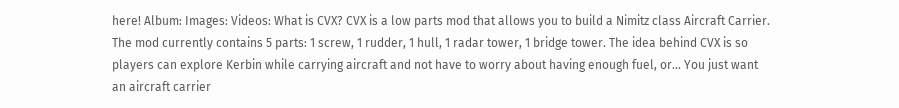here! Album: Images: Videos: What is CVX? CVX is a low parts mod that allows you to build a Nimitz class Aircraft Carrier. The mod currently contains 5 parts: 1 screw, 1 rudder, 1 hull, 1 radar tower, 1 bridge tower. The idea behind CVX is so players can explore Kerbin while carrying aircraft and not have to worry about having enough fuel, or... You just want an aircraft carrier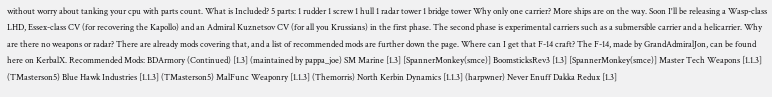without worry about tanking your cpu with parts count. What is Included? 5 parts: 1 rudder 1 screw 1 hull 1 radar tower 1 bridge tower Why only one carrier? More ships are on the way. Soon I'll be releasing a Wasp-class LHD, Essex-class CV (for recovering the Kapollo) and an Admiral Kuznetsov CV (for all you Krussians) in the first phase. The second phase is experimental carriers such as a submersible carrier and a helicarrier. Why are there no weapons or radar? There are already mods covering that, and a list of recommended mods are further down the page. Where can I get that F-14 craft? The F-14, made by GrandAdmiralJon, can be found here on KerbalX. Recommended Mods: BDArmory (Continued) [1.3] (maintained by pappa_joe) SM Marine [1.3] [SpannerMonkey(smce)] BoomsticksRev3 [1.3] [SpannerMonkey(smce)] Master Tech Weapons [1.1.3] (TMasterson5) Blue Hawk Industries [1.1.3] (TMasterson5) MalFunc Weaponry [1.1.3] (Themorris) North Kerbin Dynamics [1.1.3] (harpwner) Never Enuff Dakka Redux [1.3]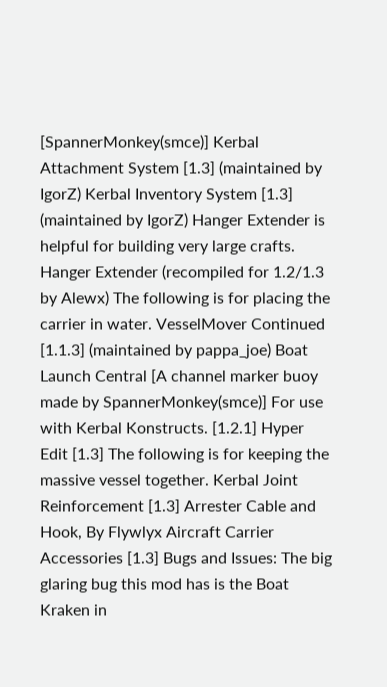[SpannerMonkey(smce)] Kerbal Attachment System [1.3] (maintained by IgorZ) Kerbal Inventory System [1.3] (maintained by IgorZ) Hanger Extender is helpful for building very large crafts. Hanger Extender (recompiled for 1.2/1.3 by Alewx) The following is for placing the carrier in water. VesselMover Continued [1.1.3] (maintained by pappa_joe) Boat Launch Central [A channel marker buoy made by SpannerMonkey(smce)] For use with Kerbal Konstructs. [1.2.1] Hyper Edit [1.3] The following is for keeping the massive vessel together. Kerbal Joint Reinforcement [1.3] Arrester Cable and Hook, By Flywlyx Aircraft Carrier Accessories [1.3] Bugs and Issues: The big glaring bug this mod has is the Boat Kraken in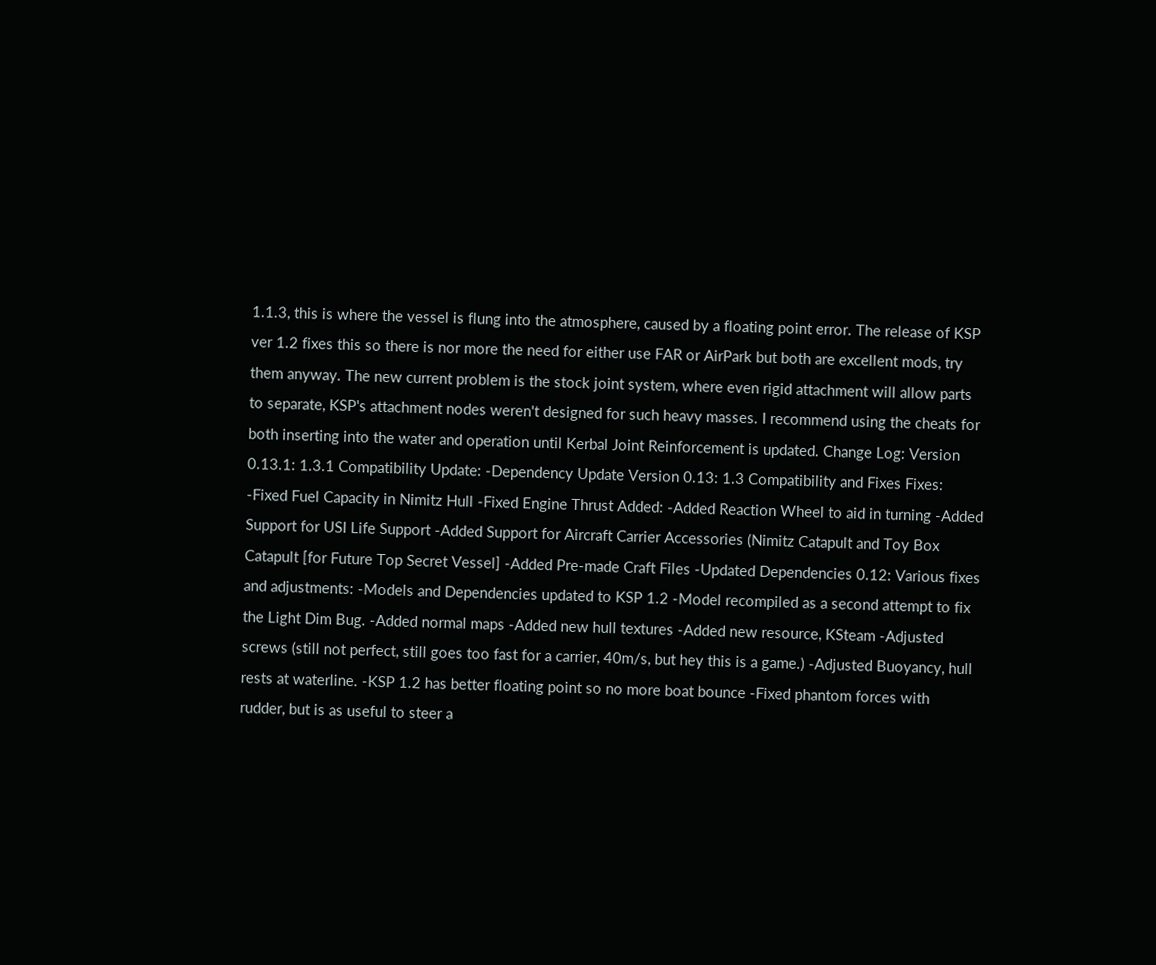1.1.3, this is where the vessel is flung into the atmosphere, caused by a floating point error. The release of KSP ver 1.2 fixes this so there is nor more the need for either use FAR or AirPark but both are excellent mods, try them anyway. The new current problem is the stock joint system, where even rigid attachment will allow parts to separate, KSP's attachment nodes weren't designed for such heavy masses. I recommend using the cheats for both inserting into the water and operation until Kerbal Joint Reinforcement is updated. Change Log: Version 0.13.1: 1.3.1 Compatibility Update: -Dependency Update Version 0.13: 1.3 Compatibility and Fixes Fixes: -Fixed Fuel Capacity in Nimitz Hull -Fixed Engine Thrust Added: -Added Reaction Wheel to aid in turning -Added Support for USI Life Support -Added Support for Aircraft Carrier Accessories (Nimitz Catapult and Toy Box Catapult [for Future Top Secret Vessel] -Added Pre-made Craft Files -Updated Dependencies 0.12: Various fixes and adjustments: -Models and Dependencies updated to KSP 1.2 -Model recompiled as a second attempt to fix the Light Dim Bug. -Added normal maps -Added new hull textures -Added new resource, KSteam -Adjusted screws (still not perfect, still goes too fast for a carrier, 40m/s, but hey this is a game.) -Adjusted Buoyancy, hull rests at waterline. -KSP 1.2 has better floating point so no more boat bounce -Fixed phantom forces with rudder, but is as useful to steer a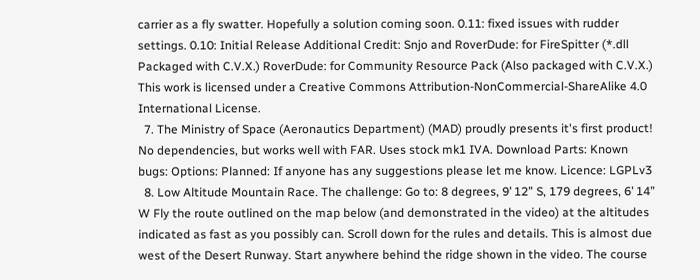carrier as a fly swatter. Hopefully a solution coming soon. 0.11: fixed issues with rudder settings. 0.10: Initial Release Additional Credit: Snjo and RoverDude: for FireSpitter (*.dll Packaged with C.V.X.) RoverDude: for Community Resource Pack (Also packaged with C.V.X.) This work is licensed under a Creative Commons Attribution-NonCommercial-ShareAlike 4.0 International License.
  7. The Ministry of Space (Aeronautics Department) (MAD) proudly presents it's first product! No dependencies, but works well with FAR. Uses stock mk1 IVA. Download Parts: Known bugs: Options: Planned: If anyone has any suggestions please let me know. Licence: LGPLv3
  8. Low Altitude Mountain Race. The challenge: Go to: 8 degrees, 9’ 12” S, 179 degrees, 6’ 14” W Fly the route outlined on the map below (and demonstrated in the video) at the altitudes indicated as fast as you possibly can. Scroll down for the rules and details. This is almost due west of the Desert Runway. Start anywhere behind the ridge shown in the video. The course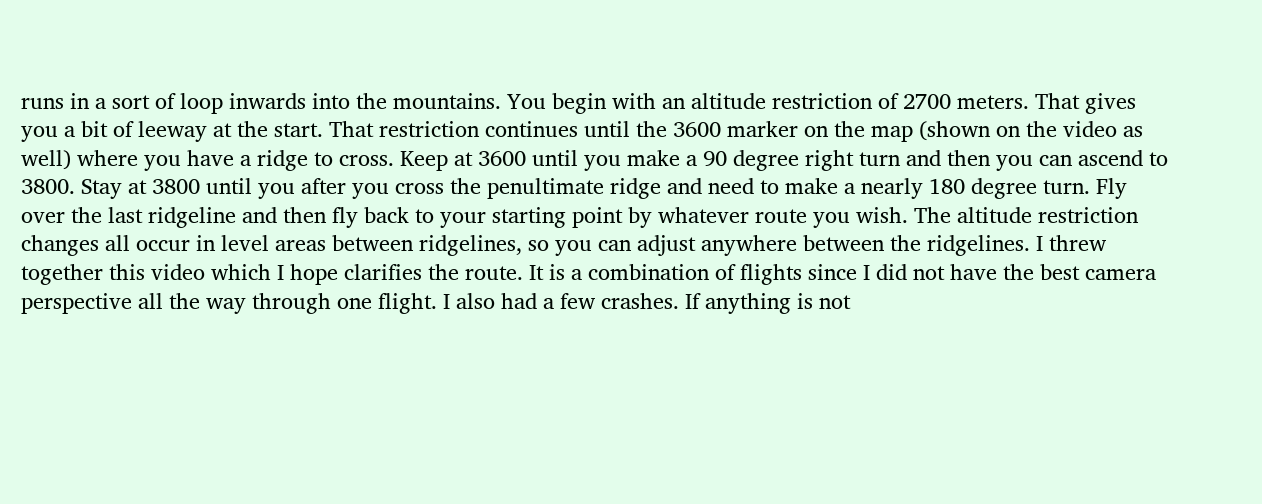runs in a sort of loop inwards into the mountains. You begin with an altitude restriction of 2700 meters. That gives you a bit of leeway at the start. That restriction continues until the 3600 marker on the map (shown on the video as well) where you have a ridge to cross. Keep at 3600 until you make a 90 degree right turn and then you can ascend to 3800. Stay at 3800 until you after you cross the penultimate ridge and need to make a nearly 180 degree turn. Fly over the last ridgeline and then fly back to your starting point by whatever route you wish. The altitude restriction changes all occur in level areas between ridgelines, so you can adjust anywhere between the ridgelines. I threw together this video which I hope clarifies the route. It is a combination of flights since I did not have the best camera perspective all the way through one flight. I also had a few crashes. If anything is not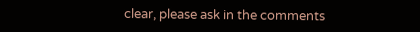clear, please ask in the comments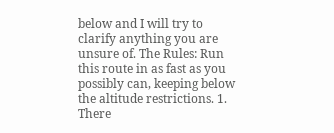below and I will try to clarify anything you are unsure of. The Rules: Run this route in as fast as you possibly can, keeping below the altitude restrictions. 1. There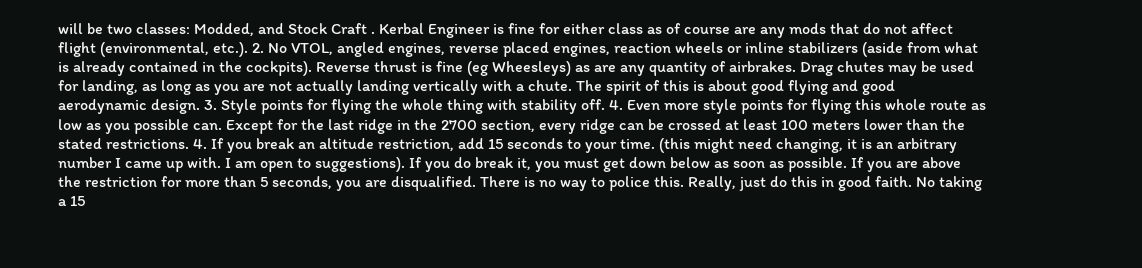will be two classes: Modded, and Stock Craft . Kerbal Engineer is fine for either class as of course are any mods that do not affect flight (environmental, etc.). 2. No VTOL, angled engines, reverse placed engines, reaction wheels or inline stabilizers (aside from what is already contained in the cockpits). Reverse thrust is fine (eg Wheesleys) as are any quantity of airbrakes. Drag chutes may be used for landing, as long as you are not actually landing vertically with a chute. The spirit of this is about good flying and good aerodynamic design. 3. Style points for flying the whole thing with stability off. 4. Even more style points for flying this whole route as low as you possible can. Except for the last ridge in the 2700 section, every ridge can be crossed at least 100 meters lower than the stated restrictions. 4. If you break an altitude restriction, add 15 seconds to your time. (this might need changing, it is an arbitrary number I came up with. I am open to suggestions). If you do break it, you must get down below as soon as possible. If you are above the restriction for more than 5 seconds, you are disqualified. There is no way to police this. Really, just do this in good faith. No taking a 15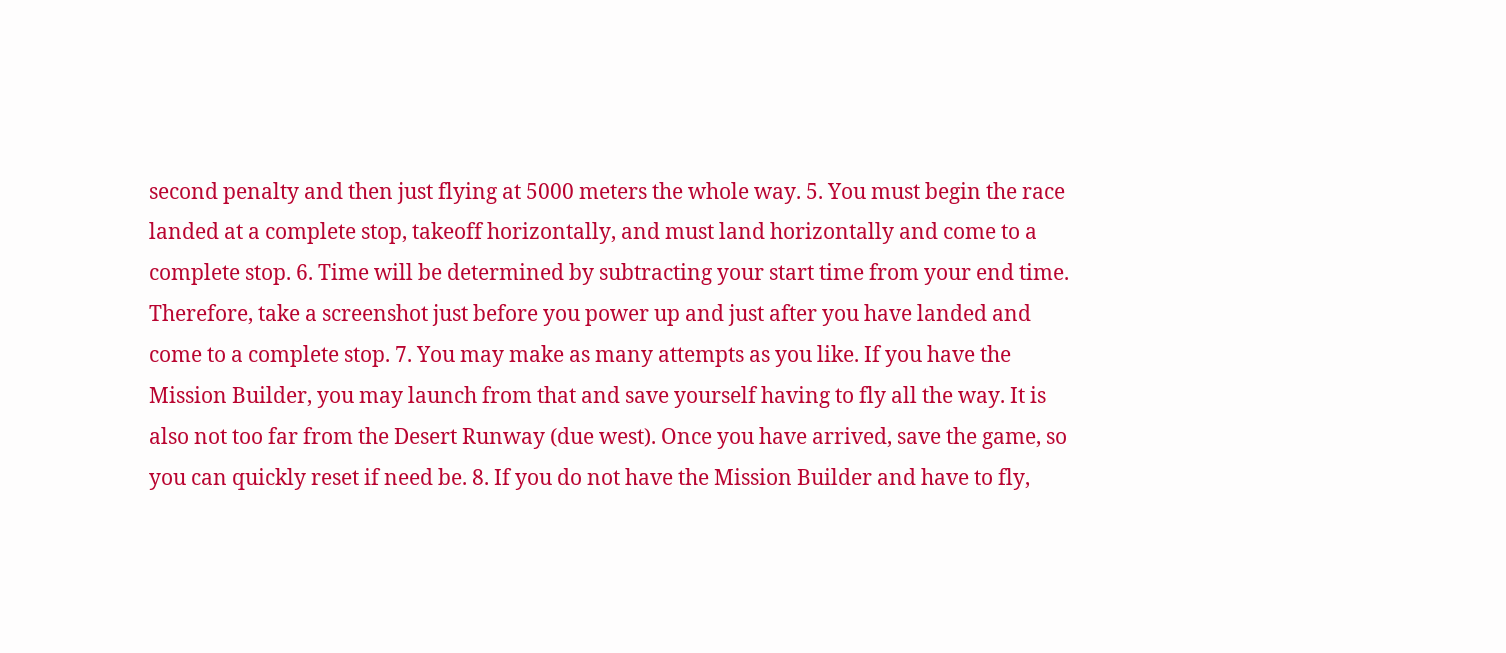second penalty and then just flying at 5000 meters the whole way. 5. You must begin the race landed at a complete stop, takeoff horizontally, and must land horizontally and come to a complete stop. 6. Time will be determined by subtracting your start time from your end time. Therefore, take a screenshot just before you power up and just after you have landed and come to a complete stop. 7. You may make as many attempts as you like. If you have the Mission Builder, you may launch from that and save yourself having to fly all the way. It is also not too far from the Desert Runway (due west). Once you have arrived, save the game, so you can quickly reset if need be. 8. If you do not have the Mission Builder and have to fly,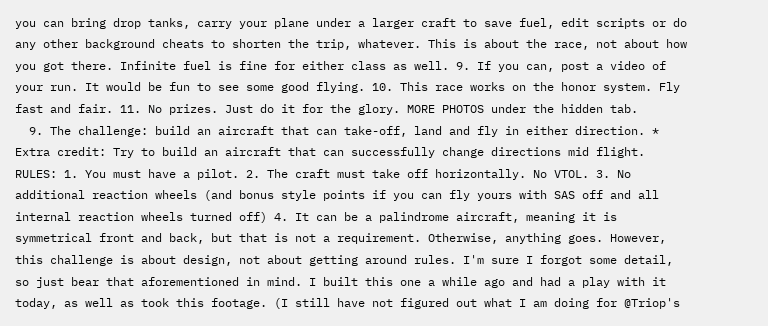you can bring drop tanks, carry your plane under a larger craft to save fuel, edit scripts or do any other background cheats to shorten the trip, whatever. This is about the race, not about how you got there. Infinite fuel is fine for either class as well. 9. If you can, post a video of your run. It would be fun to see some good flying. 10. This race works on the honor system. Fly fast and fair. 11. No prizes. Just do it for the glory. MORE PHOTOS under the hidden tab.
  9. The challenge: build an aircraft that can take-off, land and fly in either direction. * Extra credit: Try to build an aircraft that can successfully change directions mid flight. RULES: 1. You must have a pilot. 2. The craft must take off horizontally. No VTOL. 3. No additional reaction wheels (and bonus style points if you can fly yours with SAS off and all internal reaction wheels turned off) 4. It can be a palindrome aircraft, meaning it is symmetrical front and back, but that is not a requirement. Otherwise, anything goes. However, this challenge is about design, not about getting around rules. I'm sure I forgot some detail, so just bear that aforementioned in mind. I built this one a while ago and had a play with it today, as well as took this footage. (I still have not figured out what I am doing for @Triop's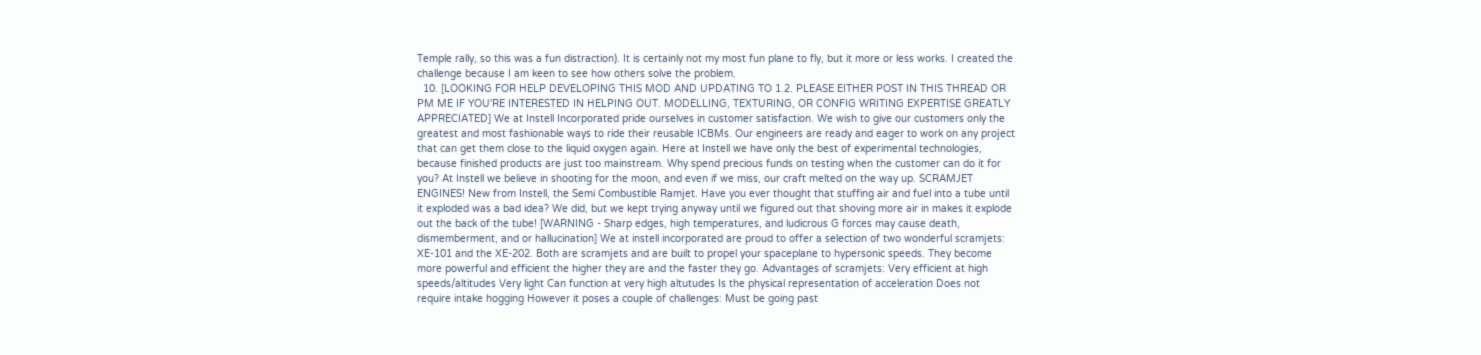Temple rally, so this was a fun distraction). It is certainly not my most fun plane to fly, but it more or less works. I created the challenge because I am keen to see how others solve the problem.
  10. [LOOKING FOR HELP DEVELOPING THIS MOD AND UPDATING TO 1.2. PLEASE EITHER POST IN THIS THREAD OR PM ME IF YOU'RE INTERESTED IN HELPING OUT. MODELLING, TEXTURING, OR CONFIG WRITING EXPERTISE GREATLY APPRECIATED] We at Instell Incorporated pride ourselves in customer satisfaction. We wish to give our customers only the greatest and most fashionable ways to ride their reusable ICBMs. Our engineers are ready and eager to work on any project that can get them close to the liquid oxygen again. Here at Instell we have only the best of experimental technologies, because finished products are just too mainstream. Why spend precious funds on testing when the customer can do it for you? At Instell we believe in shooting for the moon, and even if we miss, our craft melted on the way up. SCRAMJET ENGINES! New from Instell, the Semi Combustible Ramjet. Have you ever thought that stuffing air and fuel into a tube until it exploded was a bad idea? We did, but we kept trying anyway until we figured out that shoving more air in makes it explode out the back of the tube! [WARNING - Sharp edges, high temperatures, and ludicrous G forces may cause death, dismemberment, and or hallucination] We at instell incorporated are proud to offer a selection of two wonderful scramjets: XE-101 and the XE-202. Both are scramjets and are built to propel your spaceplane to hypersonic speeds. They become more powerful and efficient the higher they are and the faster they go. Advantages of scramjets: Very efficient at high speeds/altitudes Very light Can function at very high altutudes Is the physical representation of acceleration Does not require intake hogging However it poses a couple of challenges: Must be going past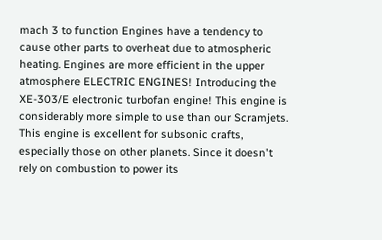mach 3 to function Engines have a tendency to cause other parts to overheat due to atmospheric heating. Engines are more efficient in the upper atmosphere ELECTRIC ENGINES! Introducing the XE-303/E electronic turbofan engine! This engine is considerably more simple to use than our Scramjets. This engine is excellent for subsonic crafts, especially those on other planets. Since it doesn't rely on combustion to power its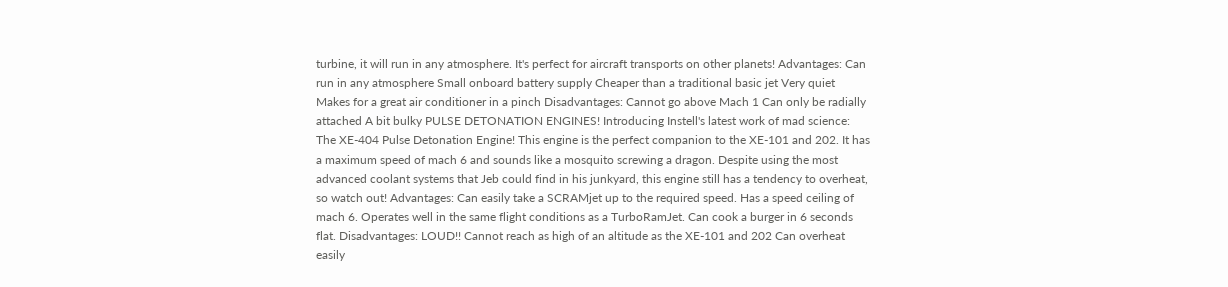turbine, it will run in any atmosphere. It's perfect for aircraft transports on other planets! Advantages: Can run in any atmosphere Small onboard battery supply Cheaper than a traditional basic jet Very quiet Makes for a great air conditioner in a pinch Disadvantages: Cannot go above Mach 1 Can only be radially attached A bit bulky PULSE DETONATION ENGINES! Introducing Instell's latest work of mad science: The XE-404 Pulse Detonation Engine! This engine is the perfect companion to the XE-101 and 202. It has a maximum speed of mach 6 and sounds like a mosquito screwing a dragon. Despite using the most advanced coolant systems that Jeb could find in his junkyard, this engine still has a tendency to overheat, so watch out! Advantages: Can easily take a SCRAMjet up to the required speed. Has a speed ceiling of mach 6. Operates well in the same flight conditions as a TurboRamJet. Can cook a burger in 6 seconds flat. Disadvantages: LOUD!! Cannot reach as high of an altitude as the XE-101 and 202 Can overheat easily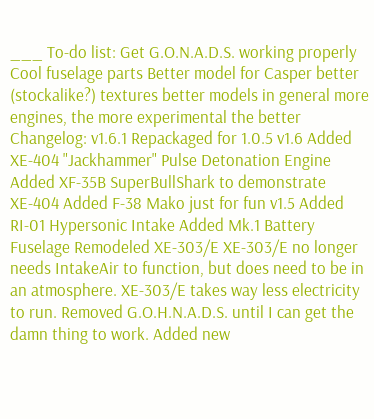___ To-do list: Get G.O.N.A.D.S. working properly Cool fuselage parts Better model for Casper better (stockalike?) textures better models in general more engines, the more experimental the better Changelog: v1.6.1 Repackaged for 1.0.5 v1.6 Added XE-404 "Jackhammer" Pulse Detonation Engine Added XF-35B SuperBullShark to demonstrate XE-404 Added F-38 Mako just for fun v1.5 Added RI-01 Hypersonic Intake Added Mk.1 Battery Fuselage Remodeled XE-303/E XE-303/E no longer needs IntakeAir to function, but does need to be in an atmosphere. XE-303/E takes way less electricity to run. Removed G.O.H.N.A.D.S. until I can get the damn thing to work. Added new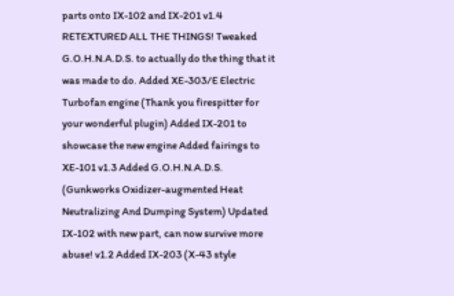parts onto IX-102 and IX-201 v1.4 RETEXTURED ALL THE THINGS! Tweaked G.O.H.N.A.D.S. to actually do the thing that it was made to do. Added XE-303/E Electric Turbofan engine (Thank you firespitter for your wonderful plugin) Added IX-201 to showcase the new engine Added fairings to XE-101 v1.3 Added G.O.H.N.A.D.S. (Gunkworks Oxidizer-augmented Heat Neutralizing And Dumping System) Updated IX-102 with new part, can now survive more abuse! v1.2 Added IX-203 (X-43 style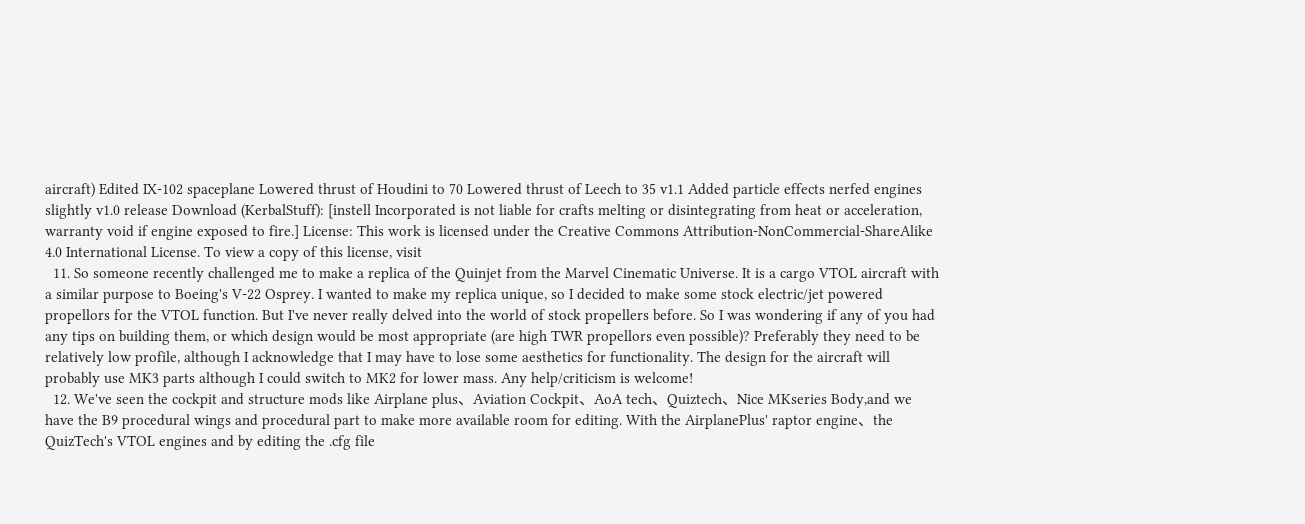aircraft) Edited IX-102 spaceplane Lowered thrust of Houdini to 70 Lowered thrust of Leech to 35 v1.1 Added particle effects nerfed engines slightly v1.0 release Download (KerbalStuff): [instell Incorporated is not liable for crafts melting or disintegrating from heat or acceleration, warranty void if engine exposed to fire.] License: This work is licensed under the Creative Commons Attribution-NonCommercial-ShareAlike 4.0 International License. To view a copy of this license, visit
  11. So someone recently challenged me to make a replica of the Quinjet from the Marvel Cinematic Universe. It is a cargo VTOL aircraft with a similar purpose to Boeing's V-22 Osprey. I wanted to make my replica unique, so I decided to make some stock electric/jet powered propellors for the VTOL function. But I've never really delved into the world of stock propellers before. So I was wondering if any of you had any tips on building them, or which design would be most appropriate (are high TWR propellors even possible)? Preferably they need to be relatively low profile, although I acknowledge that I may have to lose some aesthetics for functionality. The design for the aircraft will probably use MK3 parts although I could switch to MK2 for lower mass. Any help/criticism is welcome!
  12. We've seen the cockpit and structure mods like Airplane plus、Aviation Cockpit、AoA tech、Quiztech、Nice MKseries Body,and we have the B9 procedural wings and procedural part to make more available room for editing. With the AirplanePlus' raptor engine、the QuizTech's VTOL engines and by editing the .cfg file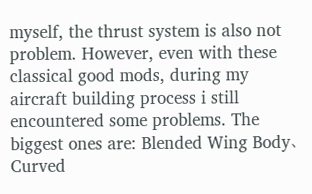myself, the thrust system is also not problem. However, even with these classical good mods, during my aircraft building process i still encountered some problems. The biggest ones are: Blended Wing Body、Curved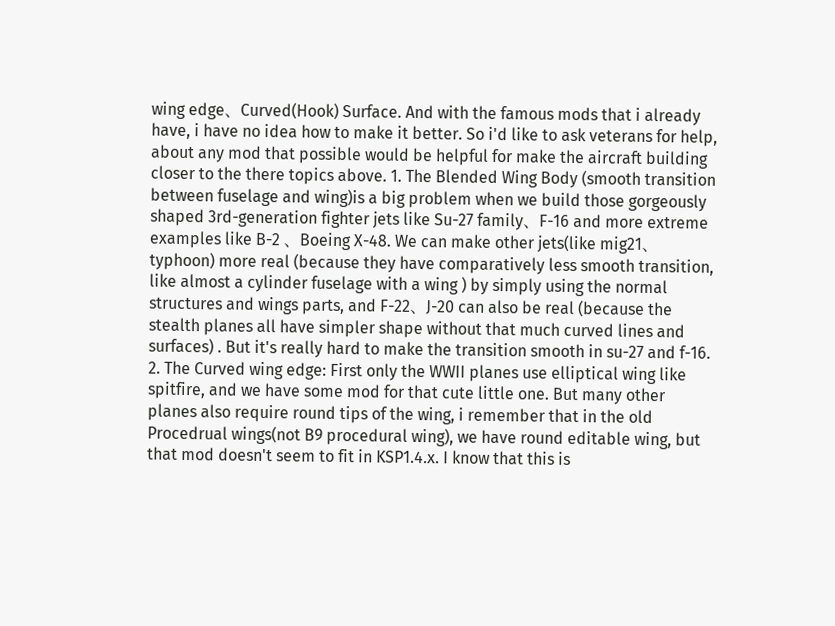wing edge、Curved(Hook) Surface. And with the famous mods that i already have, i have no idea how to make it better. So i'd like to ask veterans for help, about any mod that possible would be helpful for make the aircraft building closer to the there topics above. 1. The Blended Wing Body (smooth transition between fuselage and wing)is a big problem when we build those gorgeously shaped 3rd-generation fighter jets like Su-27 family、F-16 and more extreme examples like B-2 、Boeing X-48. We can make other jets(like mig21、typhoon) more real (because they have comparatively less smooth transition, like almost a cylinder fuselage with a wing ) by simply using the normal structures and wings parts, and F-22、J-20 can also be real (because the stealth planes all have simpler shape without that much curved lines and surfaces) . But it's really hard to make the transition smooth in su-27 and f-16. 2. The Curved wing edge: First only the WWII planes use elliptical wing like spitfire, and we have some mod for that cute little one. But many other planes also require round tips of the wing, i remember that in the old Procedrual wings(not B9 procedural wing), we have round editable wing, but that mod doesn't seem to fit in KSP1.4.x. I know that this is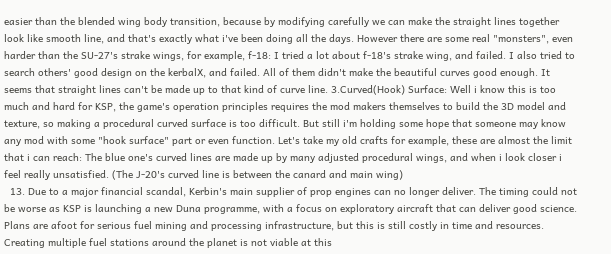easier than the blended wing body transition, because by modifying carefully we can make the straight lines together look like smooth line, and that's exactly what i've been doing all the days. However there are some real "monsters", even harder than the SU-27's strake wings, for example, f-18: I tried a lot about f-18's strake wing, and failed. I also tried to search others' good design on the kerbalX, and failed. All of them didn't make the beautiful curves good enough. It seems that straight lines can't be made up to that kind of curve line. 3.Curved(Hook) Surface: Well i know this is too much and hard for KSP, the game's operation principles requires the mod makers themselves to build the 3D model and texture, so making a procedural curved surface is too difficult. But still i'm holding some hope that someone may know any mod with some "hook surface" part or even function. Let's take my old crafts for example, these are almost the limit that i can reach: The blue one's curved lines are made up by many adjusted procedural wings, and when i look closer i feel really unsatisfied. (The J-20's curved line is between the canard and main wing)
  13. Due to a major financial scandal, Kerbin's main supplier of prop engines can no longer deliver. The timing could not be worse as KSP is launching a new Duna programme, with a focus on exploratory aircraft that can deliver good science. Plans are afoot for serious fuel mining and processing infrastructure, but this is still costly in time and resources. Creating multiple fuel stations around the planet is not viable at this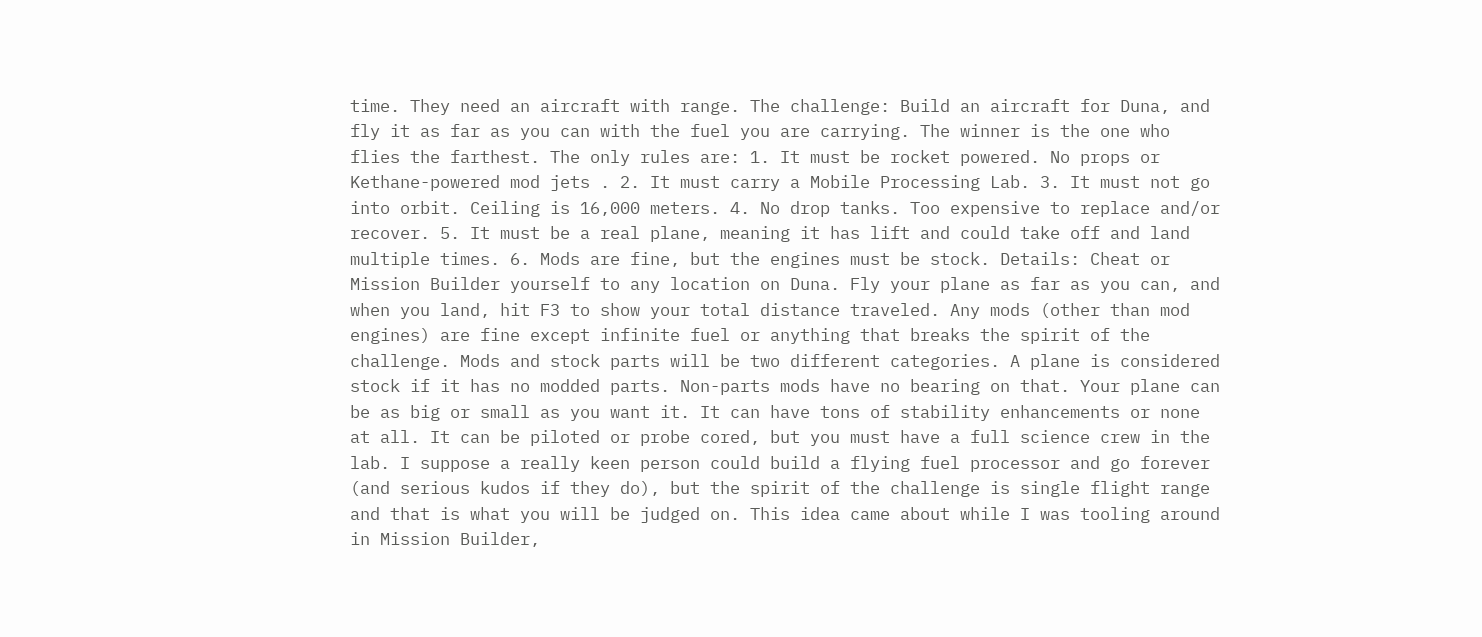time. They need an aircraft with range. The challenge: Build an aircraft for Duna, and fly it as far as you can with the fuel you are carrying. The winner is the one who flies the farthest. The only rules are: 1. It must be rocket powered. No props or Kethane-powered mod jets . 2. It must carry a Mobile Processing Lab. 3. It must not go into orbit. Ceiling is 16,000 meters. 4. No drop tanks. Too expensive to replace and/or recover. 5. It must be a real plane, meaning it has lift and could take off and land multiple times. 6. Mods are fine, but the engines must be stock. Details: Cheat or Mission Builder yourself to any location on Duna. Fly your plane as far as you can, and when you land, hit F3 to show your total distance traveled. Any mods (other than mod engines) are fine except infinite fuel or anything that breaks the spirit of the challenge. Mods and stock parts will be two different categories. A plane is considered stock if it has no modded parts. Non-parts mods have no bearing on that. Your plane can be as big or small as you want it. It can have tons of stability enhancements or none at all. It can be piloted or probe cored, but you must have a full science crew in the lab. I suppose a really keen person could build a flying fuel processor and go forever (and serious kudos if they do), but the spirit of the challenge is single flight range and that is what you will be judged on. This idea came about while I was tooling around in Mission Builder,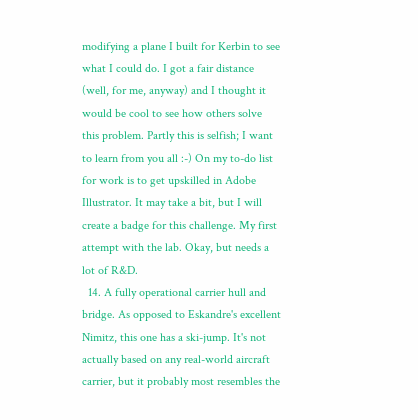modifying a plane I built for Kerbin to see what I could do. I got a fair distance (well, for me, anyway) and I thought it would be cool to see how others solve this problem. Partly this is selfish; I want to learn from you all :-) On my to-do list for work is to get upskilled in Adobe Illustrator. It may take a bit, but I will create a badge for this challenge. My first attempt with the lab. Okay, but needs a lot of R&D.
  14. A fully operational carrier hull and bridge. As opposed to Eskandre's excellent Nimitz, this one has a ski-jump. It's not actually based on any real-world aircraft carrier, but it probably most resembles the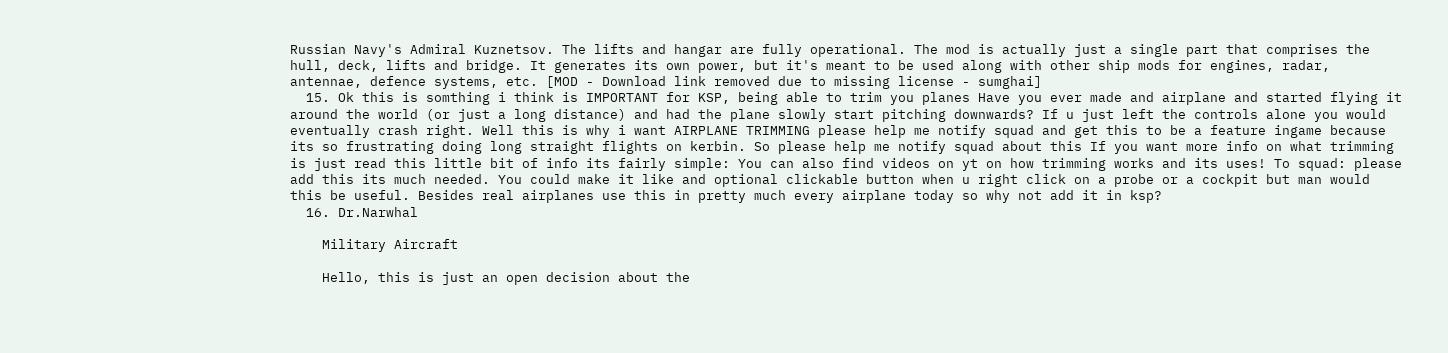Russian Navy's Admiral Kuznetsov. The lifts and hangar are fully operational. The mod is actually just a single part that comprises the hull, deck, lifts and bridge. It generates its own power, but it's meant to be used along with other ship mods for engines, radar, antennae, defence systems, etc. [MOD - Download link removed due to missing license - sumghai]
  15. Ok this is somthing i think is IMPORTANT for KSP, being able to trim you planes Have you ever made and airplane and started flying it around the world (or just a long distance) and had the plane slowly start pitching downwards? If u just left the controls alone you would eventually crash right. Well this is why i want AIRPLANE TRIMMING please help me notify squad and get this to be a feature ingame because its so frustrating doing long straight flights on kerbin. So please help me notify squad about this If you want more info on what trimming is just read this little bit of info its fairly simple: You can also find videos on yt on how trimming works and its uses! To squad: please add this its much needed. You could make it like and optional clickable button when u right click on a probe or a cockpit but man would this be useful. Besides real airplanes use this in pretty much every airplane today so why not add it in ksp?
  16. Dr.Narwhal

    Military Aircraft

    Hello, this is just an open decision about the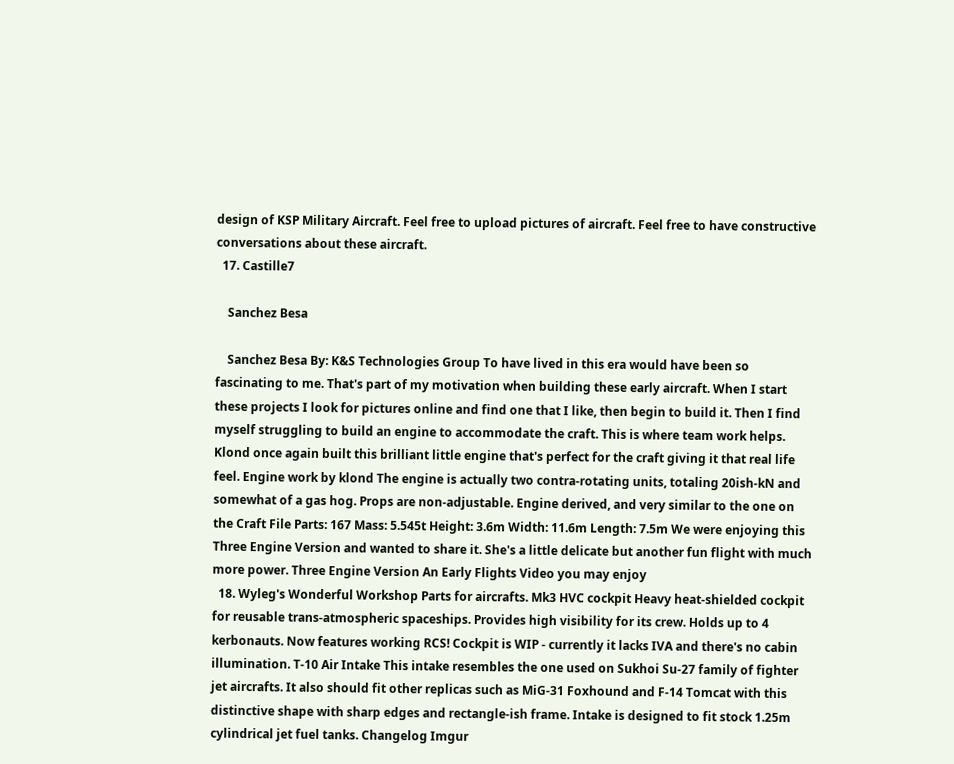design of KSP Military Aircraft. Feel free to upload pictures of aircraft. Feel free to have constructive conversations about these aircraft.
  17. Castille7

    Sanchez Besa

    Sanchez Besa By: K&S Technologies Group To have lived in this era would have been so fascinating to me. That's part of my motivation when building these early aircraft. When I start these projects I look for pictures online and find one that I like, then begin to build it. Then I find myself struggling to build an engine to accommodate the craft. This is where team work helps. Klond once again built this brilliant little engine that's perfect for the craft giving it that real life feel. Engine work by klond The engine is actually two contra-rotating units, totaling 20ish-kN and somewhat of a gas hog. Props are non-adjustable. Engine derived, and very similar to the one on the Craft File Parts: 167 Mass: 5.545t Height: 3.6m Width: 11.6m Length: 7.5m We were enjoying this Three Engine Version and wanted to share it. She's a little delicate but another fun flight with much more power. Three Engine Version An Early Flights Video you may enjoy
  18. Wyleg's Wonderful Workshop Parts for aircrafts. Mk3 HVC cockpit Heavy heat-shielded cockpit for reusable trans-atmospheric spaceships. Provides high visibility for its crew. Holds up to 4 kerbonauts. Now features working RCS! Cockpit is WIP - currently it lacks IVA and there's no cabin illumination. T-10 Air Intake This intake resembles the one used on Sukhoi Su-27 family of fighter jet aircrafts. It also should fit other replicas such as MiG-31 Foxhound and F-14 Tomcat with this distinctive shape with sharp edges and rectangle-ish frame. Intake is designed to fit stock 1.25m cylindrical jet fuel tanks. Changelog Imgur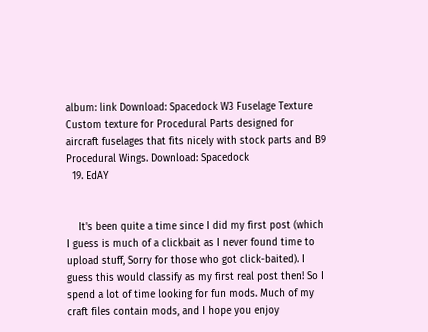album: link Download: Spacedock W3 Fuselage Texture Custom texture for Procedural Parts designed for aircraft fuselages that fits nicely with stock parts and B9 Procedural Wings. Download: Spacedock
  19. EdAY


    It's been quite a time since I did my first post (which I guess is much of a clickbait as I never found time to upload stuff, Sorry for those who got click-baited). I guess this would classify as my first real post then! So I spend a lot of time looking for fun mods. Much of my craft files contain mods, and I hope you enjoy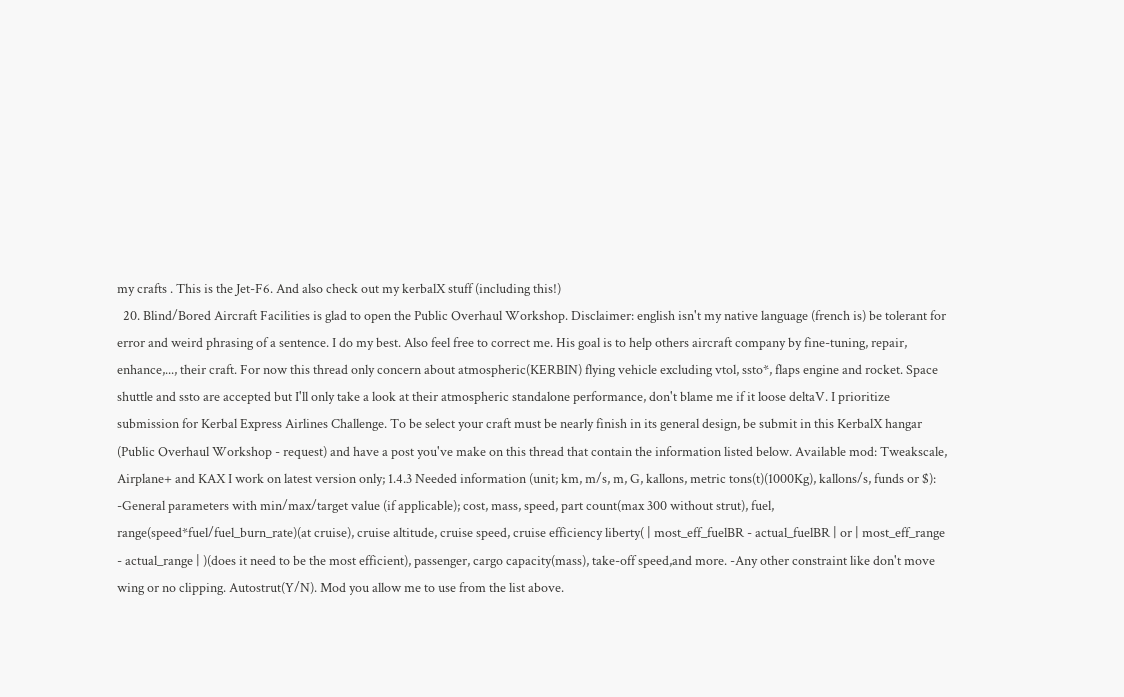my crafts . This is the Jet-F6. And also check out my kerbalX stuff (including this!)
  20. Blind/Bored Aircraft Facilities is glad to open the Public Overhaul Workshop. Disclaimer: english isn't my native language (french is) be tolerant for error and weird phrasing of a sentence. I do my best. Also feel free to correct me. His goal is to help others aircraft company by fine-tuning, repair, enhance,..., their craft. For now this thread only concern about atmospheric(KERBIN) flying vehicle excluding vtol, ssto*, flaps engine and rocket. Space shuttle and ssto are accepted but I'll only take a look at their atmospheric standalone performance, don't blame me if it loose deltaV. I prioritize submission for Kerbal Express Airlines Challenge. To be select your craft must be nearly finish in its general design, be submit in this KerbalX hangar (Public Overhaul Workshop - request) and have a post you've make on this thread that contain the information listed below. Available mod: Tweakscale, Airplane+ and KAX I work on latest version only; 1.4.3 Needed information (unit; km, m/s, m, G, kallons, metric tons(t)(1000Kg), kallons/s, funds or $): -General parameters with min/max/target value (if applicable); cost, mass, speed, part count(max 300 without strut), fuel, range(speed*fuel/fuel_burn_rate)(at cruise), cruise altitude, cruise speed, cruise efficiency liberty( | most_eff_fuelBR - actual_fuelBR | or | most_eff_range - actual_range | )(does it need to be the most efficient), passenger, cargo capacity(mass), take-off speed,and more. -Any other constraint like don't move wing or no clipping. Autostrut(Y/N). Mod you allow me to use from the list above.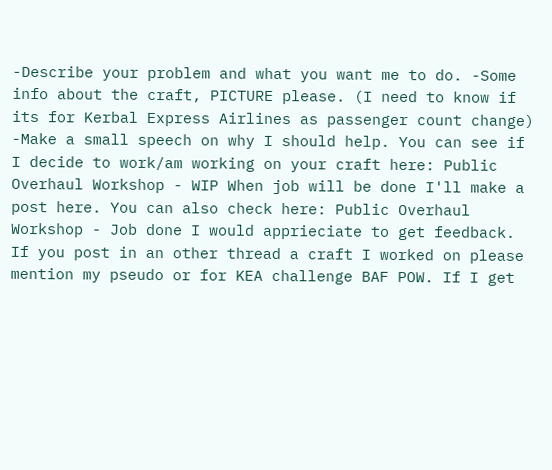-Describe your problem and what you want me to do. -Some info about the craft, PICTURE please. (I need to know if its for Kerbal Express Airlines as passenger count change) -Make a small speech on why I should help. You can see if I decide to work/am working on your craft here: Public Overhaul Workshop - WIP When job will be done I'll make a post here. You can also check here: Public Overhaul Workshop - Job done I would apprieciate to get feedback. If you post in an other thread a craft I worked on please mention my pseudo or for KEA challenge BAF POW. If I get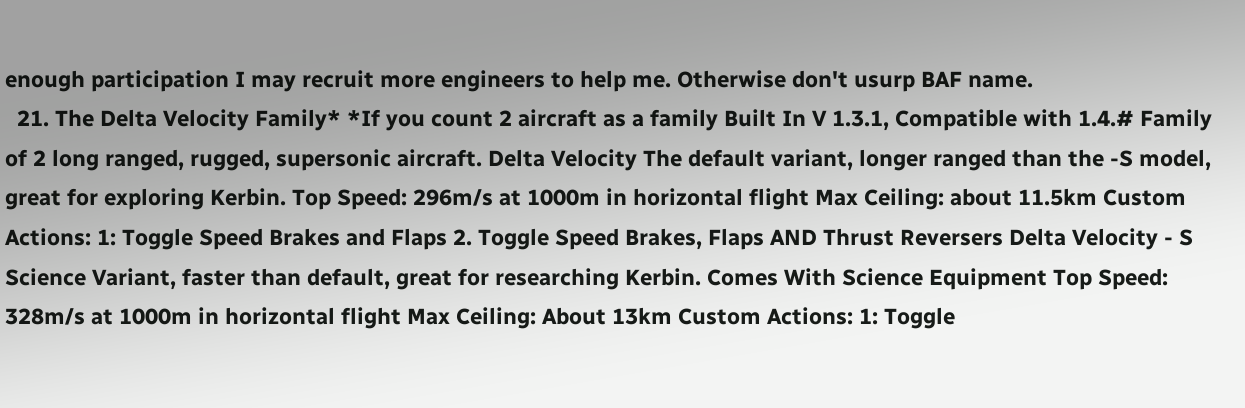enough participation I may recruit more engineers to help me. Otherwise don't usurp BAF name.
  21. The Delta Velocity Family* *If you count 2 aircraft as a family Built In V 1.3.1, Compatible with 1.4.# Family of 2 long ranged, rugged, supersonic aircraft. Delta Velocity The default variant, longer ranged than the -S model, great for exploring Kerbin. Top Speed: 296m/s at 1000m in horizontal flight Max Ceiling: about 11.5km Custom Actions: 1: Toggle Speed Brakes and Flaps 2. Toggle Speed Brakes, Flaps AND Thrust Reversers Delta Velocity - S Science Variant, faster than default, great for researching Kerbin. Comes With Science Equipment Top Speed: 328m/s at 1000m in horizontal flight Max Ceiling: About 13km Custom Actions: 1: Toggle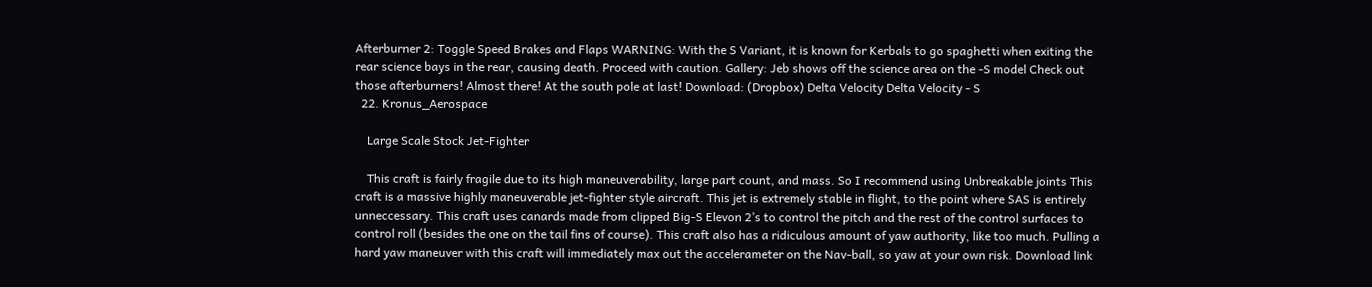Afterburner 2: Toggle Speed Brakes and Flaps WARNING: With the S Variant, it is known for Kerbals to go spaghetti when exiting the rear science bays in the rear, causing death. Proceed with caution. Gallery: Jeb shows off the science area on the -S model Check out those afterburners! Almost there! At the south pole at last! Download: (Dropbox) Delta Velocity Delta Velocity - S
  22. Kronus_Aerospace

    Large Scale Stock Jet-Fighter

    This craft is fairly fragile due to its high maneuverability, large part count, and mass. So I recommend using Unbreakable joints This craft is a massive highly maneuverable jet-fighter style aircraft. This jet is extremely stable in flight, to the point where SAS is entirely unneccessary. This craft uses canards made from clipped Big-S Elevon 2’s to control the pitch and the rest of the control surfaces to control roll (besides the one on the tail fins of course). This craft also has a ridiculous amount of yaw authority, like too much. Pulling a hard yaw maneuver with this craft will immediately max out the accelerameter on the Nav-ball, so yaw at your own risk. Download link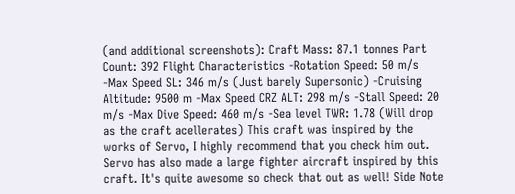(and additional screenshots): Craft Mass: 87.1 tonnes Part Count: 392 Flight Characteristics -Rotation Speed: 50 m/s -Max Speed SL: 346 m/s (Just barely Supersonic) -Cruising Altitude: 9500 m -Max Speed CRZ ALT: 298 m/s -Stall Speed: 20 m/s -Max Dive Speed: 460 m/s -Sea level TWR: 1.78 (Will drop as the craft acellerates) This craft was inspired by the works of Servo, I highly recommend that you check him out. Servo has also made a large fighter aircraft inspired by this craft. It's quite awesome so check that out as well! Side Note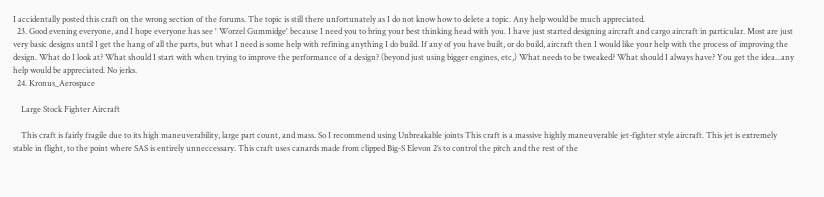I accidentally posted this craft on the wrong section of the forums. The topic is still there unfortunately as I do not know how to delete a topic. Any help would be much appreciated.
  23. Good evening everyone, and I hope everyone has see ' Worzel Gummidge' because I need you to bring your best thinking head with you. I have just started designing aircraft and cargo aircraft in particular. Most are just very basic designs until I get the hang of all the parts, but what I need is some help with refining anything I do build. If any of you have built, or do build, aircraft then I would like your help with the process of improving the design. What do I look at? What should I start with when trying to improve the performance of a design? (beyond just using bigger engines, etc,) What needs to be tweaked? What should I always have? You get the idea...any help would be appreciated. No jerks.
  24. Kronus_Aerospace

    Large Stock Fighter Aircraft

    This craft is fairly fragile due to its high maneuverability, large part count, and mass. So I recommend using Unbreakable joints This craft is a massive highly maneuverable jet-fighter style aircraft. This jet is extremely stable in flight, to the point where SAS is entirely unneccessary. This craft uses canards made from clipped Big-S Elevon 2’s to control the pitch and the rest of the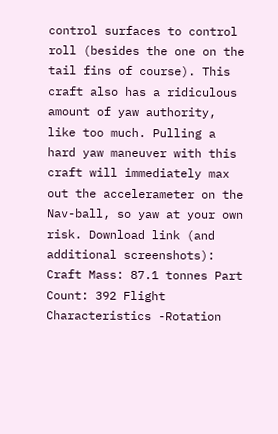control surfaces to control roll (besides the one on the tail fins of course). This craft also has a ridiculous amount of yaw authority, like too much. Pulling a hard yaw maneuver with this craft will immediately max out the accelerameter on the Nav-ball, so yaw at your own risk. Download link (and additional screenshots): Craft Mass: 87.1 tonnes Part Count: 392 Flight Characteristics -Rotation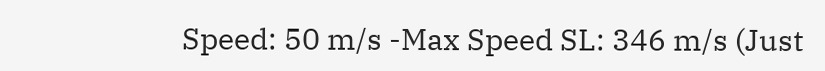Speed: 50 m/s -Max Speed SL: 346 m/s (Just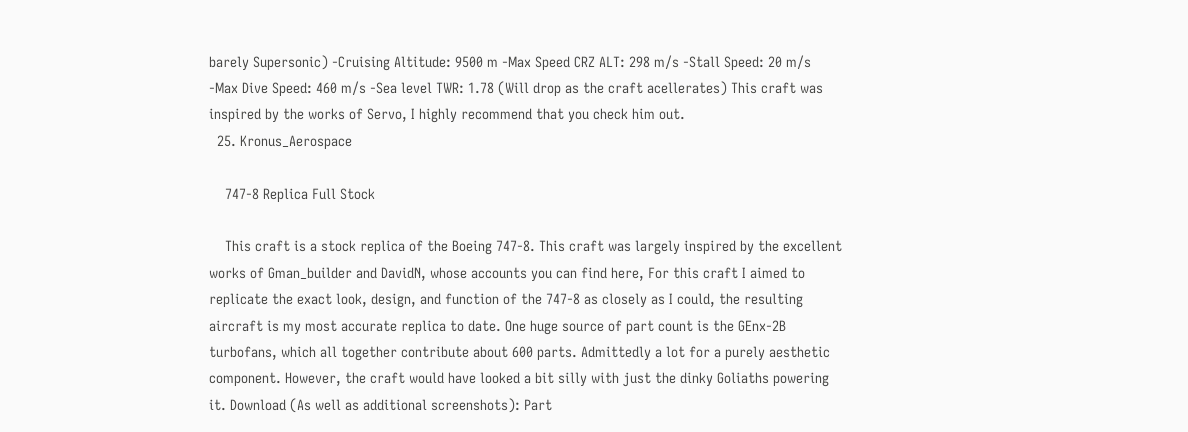barely Supersonic) -Cruising Altitude: 9500 m -Max Speed CRZ ALT: 298 m/s -Stall Speed: 20 m/s -Max Dive Speed: 460 m/s -Sea level TWR: 1.78 (Will drop as the craft acellerates) This craft was inspired by the works of Servo, I highly recommend that you check him out.
  25. Kronus_Aerospace

    747-8 Replica Full Stock

    This craft is a stock replica of the Boeing 747-8. This craft was largely inspired by the excellent works of Gman_builder and DavidN, whose accounts you can find here, For this craft I aimed to replicate the exact look, design, and function of the 747-8 as closely as I could, the resulting aircraft is my most accurate replica to date. One huge source of part count is the GEnx-2B turbofans, which all together contribute about 600 parts. Admittedly a lot for a purely aesthetic component. However, the craft would have looked a bit silly with just the dinky Goliaths powering it. Download (As well as additional screenshots): Part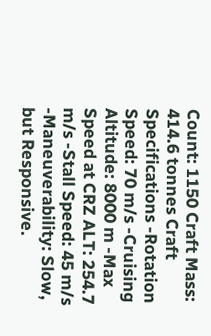Count: 1150 Craft Mass: 414.6 tonnes Craft Specifications -Rotation Speed: 70 m/s -Cruising Altitude: 8000 m -Max Speed at CRZ ALT: 254.7 m/s -Stall Speed: 45 m/s -Maneuverability: Slow, but Responsive.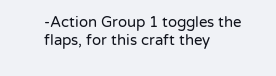-Action Group 1 toggles the flaps, for this craft they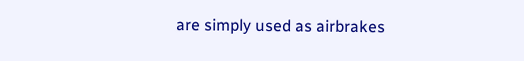are simply used as airbrakes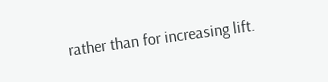rather than for increasing lift.